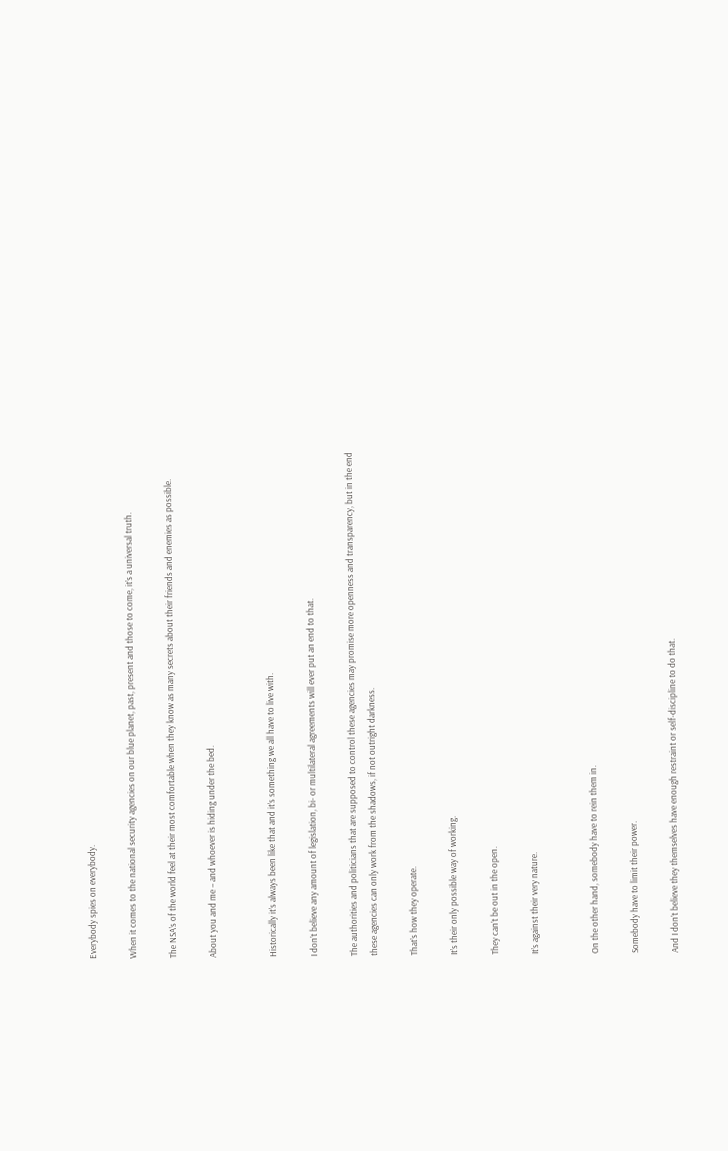Everybody spies on everybody.

When it comes to the national security agencies on our blue planet, past, present and those to come, it’s a universal truth.

The NSA’s of the world feel at their most comfortable when they know as many secrets about their friends and enemies as possible.

About you and me – and whoever is hiding under the bed.


Historically it’s always been like that and it’s something we all have to live with.

I don’t believe any amount of legislation, bi- or multilateral agreements will ever put an end to that.

The authorities and politicians that are supposed to control these agencies may promise more openness and transparency, but in the end these agencies can only work from the shadows, if not outright darkness.

That’s how they operate.

It’s their only possible way of working.

They can’t be out in the open.

It’s against their very nature.


On the other hand, somebody have to rein them in.

Somebody have to limit their power.

And I don’t believe they themselves have enough restraint or self-discipline to do that.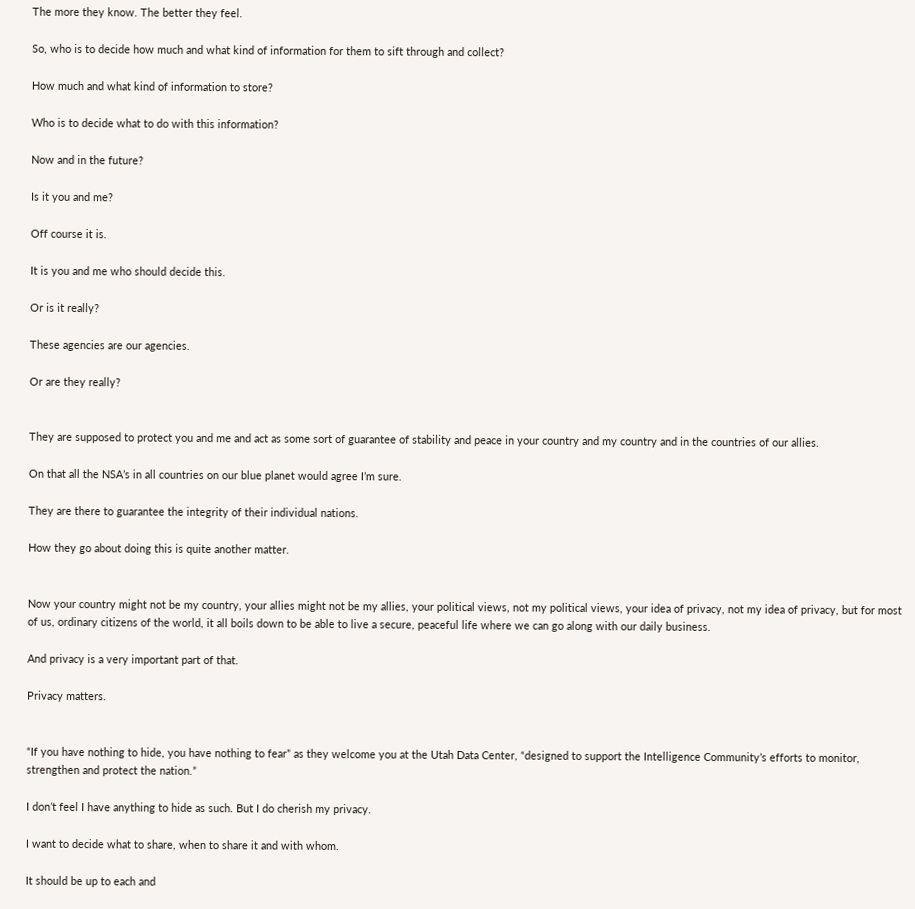The more they know. The better they feel.

So, who is to decide how much and what kind of information for them to sift through and collect?

How much and what kind of information to store?

Who is to decide what to do with this information?

Now and in the future?

Is it you and me?

Off course it is.

It is you and me who should decide this.

Or is it really?

These agencies are our agencies.

Or are they really?


They are supposed to protect you and me and act as some sort of guarantee of stability and peace in your country and my country and in the countries of our allies.

On that all the NSA’s in all countries on our blue planet would agree I’m sure.

They are there to guarantee the integrity of their individual nations.

How they go about doing this is quite another matter.


Now your country might not be my country, your allies might not be my allies, your political views, not my political views, your idea of privacy, not my idea of privacy, but for most of us, ordinary citizens of the world, it all boils down to be able to live a secure, peaceful life where we can go along with our daily business.

And privacy is a very important part of that.

Privacy matters.


“If you have nothing to hide, you have nothing to fear” as they welcome you at the Utah Data Center, “designed to support the Intelligence Community’s efforts to monitor, strengthen and protect the nation.”

I don’t feel I have anything to hide as such. But I do cherish my privacy.

I want to decide what to share, when to share it and with whom.

It should be up to each and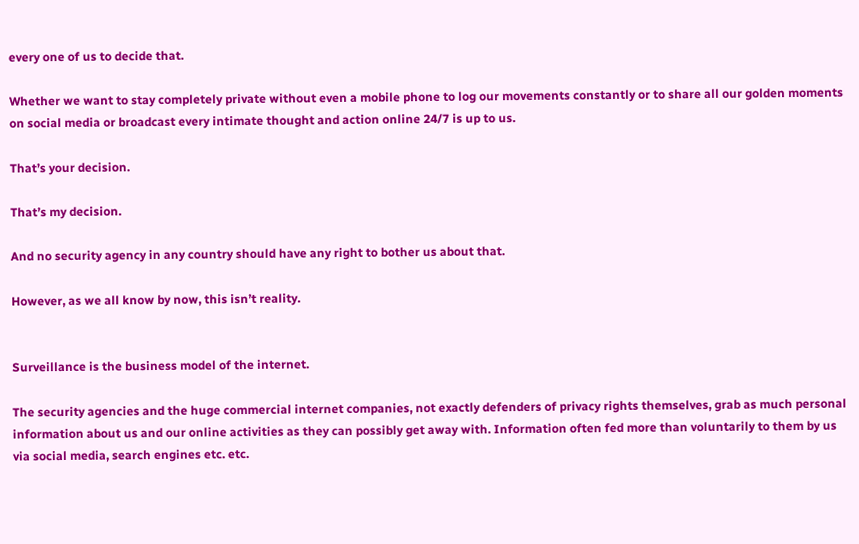every one of us to decide that.

Whether we want to stay completely private without even a mobile phone to log our movements constantly or to share all our golden moments on social media or broadcast every intimate thought and action online 24/7 is up to us.

That’s your decision.

That’s my decision.

And no security agency in any country should have any right to bother us about that.

However, as we all know by now, this isn’t reality.


Surveillance is the business model of the internet.

The security agencies and the huge commercial internet companies, not exactly defenders of privacy rights themselves, grab as much personal information about us and our online activities as they can possibly get away with. Information often fed more than voluntarily to them by us via social media, search engines etc. etc.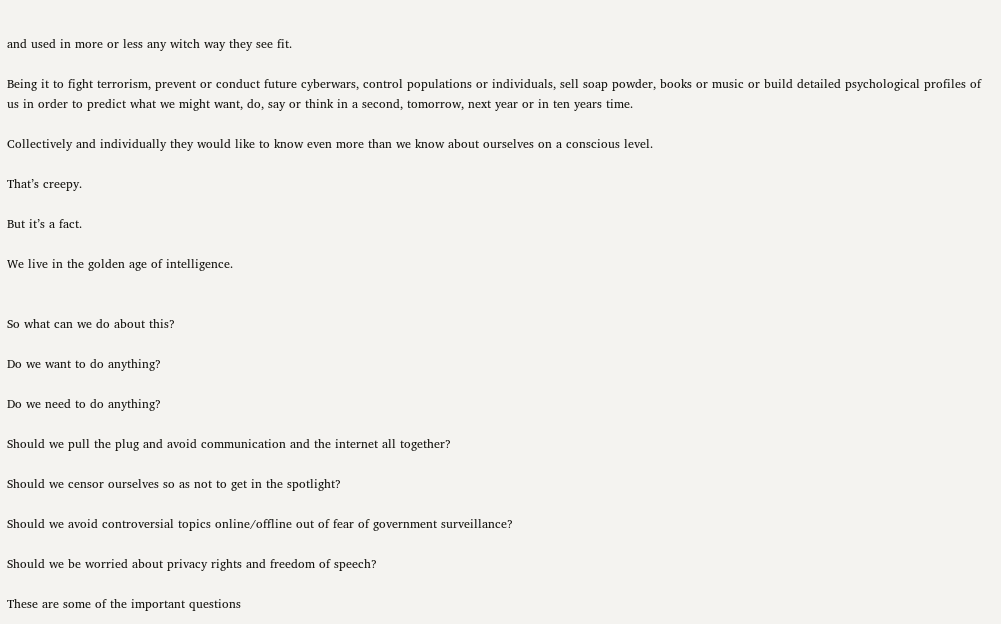and used in more or less any witch way they see fit.

Being it to fight terrorism, prevent or conduct future cyberwars, control populations or individuals, sell soap powder, books or music or build detailed psychological profiles of us in order to predict what we might want, do, say or think in a second, tomorrow, next year or in ten years time.

Collectively and individually they would like to know even more than we know about ourselves on a conscious level.

That’s creepy.

But it’s a fact.

We live in the golden age of intelligence.


So what can we do about this?

Do we want to do anything?

Do we need to do anything?

Should we pull the plug and avoid communication and the internet all together?

Should we censor ourselves so as not to get in the spotlight?

Should we avoid controversial topics online/offline out of fear of government surveillance?

Should we be worried about privacy rights and freedom of speech?

These are some of the important questions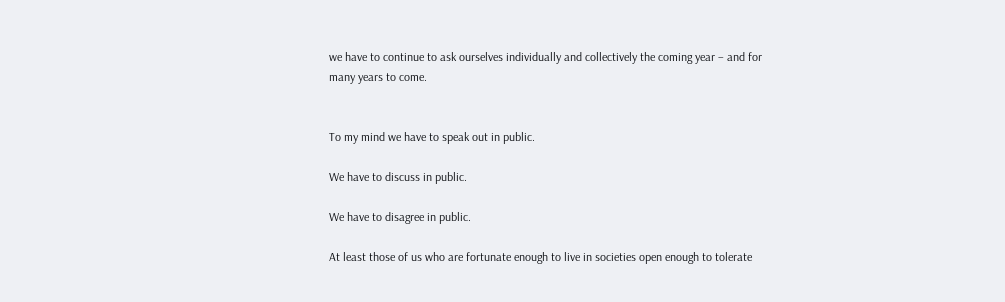we have to continue to ask ourselves individually and collectively the coming year – and for many years to come.


To my mind we have to speak out in public.

We have to discuss in public.

We have to disagree in public.

At least those of us who are fortunate enough to live in societies open enough to tolerate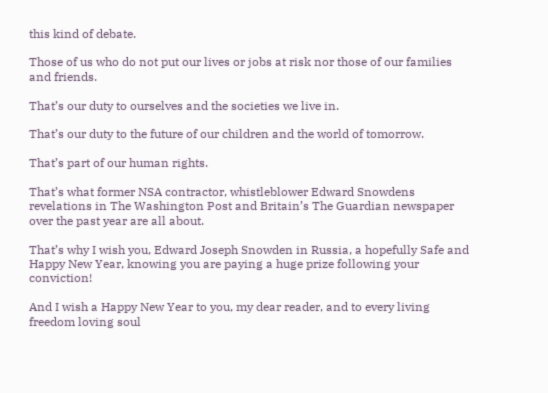this kind of debate.

Those of us who do not put our lives or jobs at risk nor those of our families and friends.

That’s our duty to ourselves and the societies we live in.

That’s our duty to the future of our children and the world of tomorrow.

That’s part of our human rights.

That’s what former NSA contractor, whistleblower Edward Snowdens revelations in The Washington Post and Britain’s The Guardian newspaper over the past year are all about.

That’s why I wish you, Edward Joseph Snowden in Russia, a hopefully Safe and Happy New Year, knowing you are paying a huge prize following your conviction!

And I wish a Happy New Year to you, my dear reader, and to every living freedom loving soul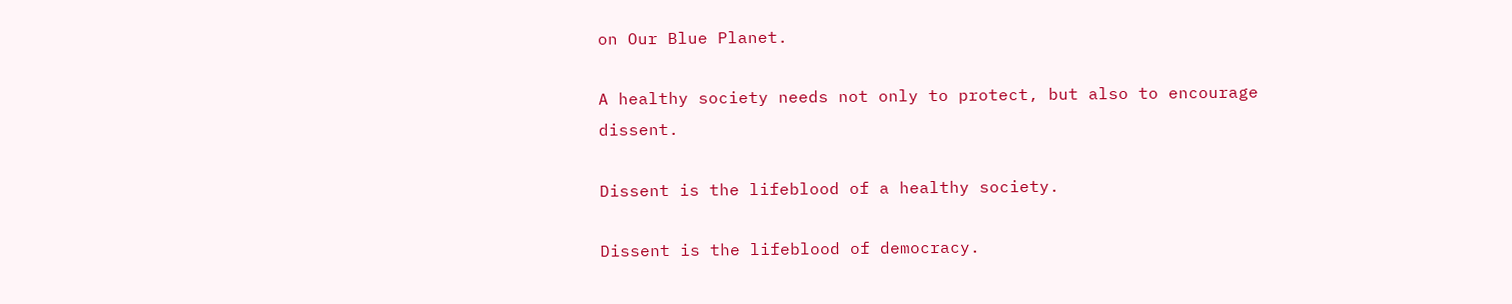on Our Blue Planet.

A healthy society needs not only to protect, but also to encourage dissent.

Dissent is the lifeblood of a healthy society.

Dissent is the lifeblood of democracy.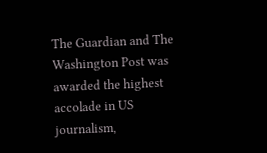The Guardian and The Washington Post was awarded the highest accolade in US journalism,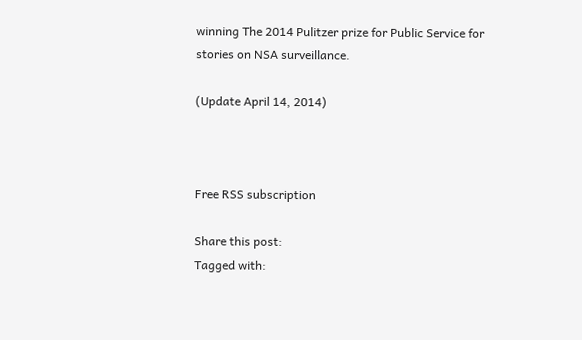winning The 2014 Pulitzer prize for Public Service for stories on NSA surveillance.

(Update April 14, 2014)



Free RSS subscription

Share this post:
Tagged with: